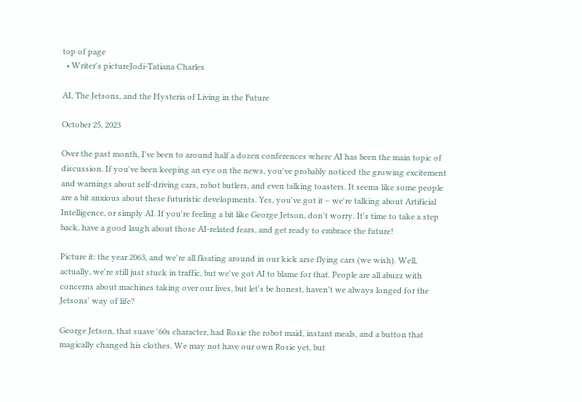top of page
  • Writer's pictureJodi-Tatiana Charles

AI, The Jetsons, and the Hysteria of Living in the Future

October 25, 2023

Over the past month, I've been to around half a dozen conferences where AI has been the main topic of discussion. If you've been keeping an eye on the news, you've probably noticed the growing excitement and warnings about self-driving cars, robot butlers, and even talking toasters. It seems like some people are a bit anxious about these futuristic developments. Yes, you've got it – we're talking about Artificial Intelligence, or simply AI. If you're feeling a bit like George Jetson, don't worry. It's time to take a step back, have a good laugh about those AI-related fears, and get ready to embrace the future!

Picture it: the year 2063, and we're all floating around in our kick arse flying cars (we wish). Well, actually, we're still just stuck in traffic, but we've got AI to blame for that. People are all abuzz with concerns about machines taking over our lives, but let's be honest, haven't we always longed for the Jetsons' way of life?

George Jetson, that suave '60s character, had Rosie the robot maid, instant meals, and a button that magically changed his clothes. We may not have our own Rosie yet, but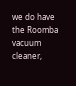we do have the Roomba vacuum cleaner,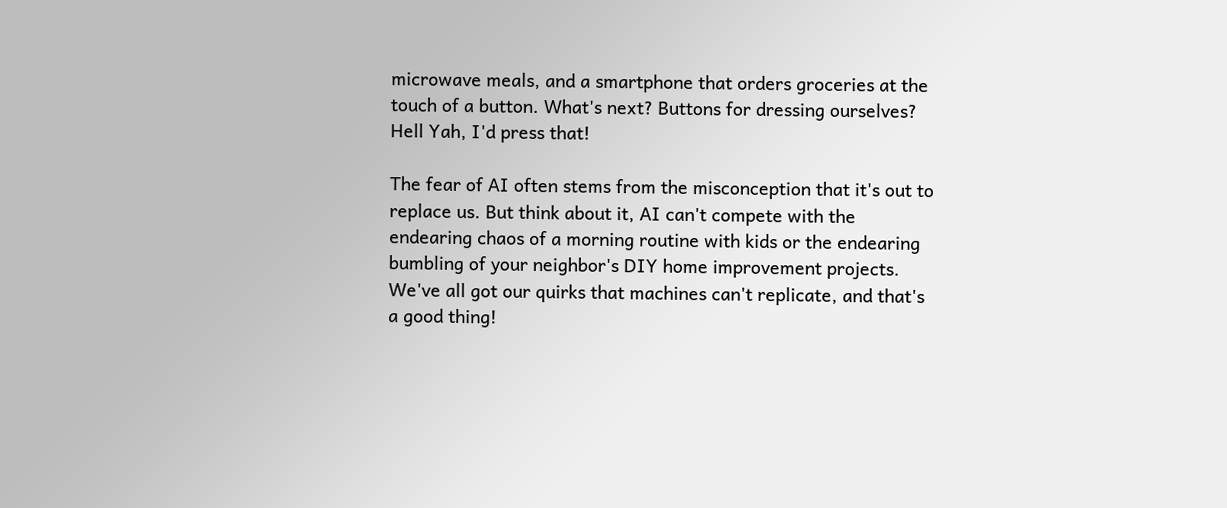microwave meals, and a smartphone that orders groceries at the touch of a button. What's next? Buttons for dressing ourselves? Hell Yah, I'd press that!

The fear of AI often stems from the misconception that it's out to replace us. But think about it, AI can't compete with the endearing chaos of a morning routine with kids or the endearing bumbling of your neighbor's DIY home improvement projects. We've all got our quirks that machines can't replicate, and that's a good thing!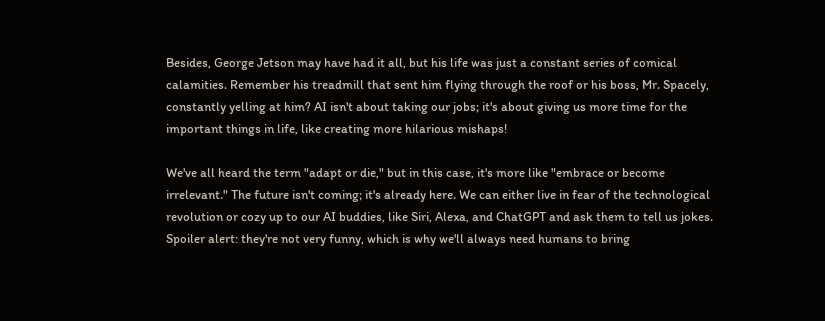Besides, George Jetson may have had it all, but his life was just a constant series of comical calamities. Remember his treadmill that sent him flying through the roof or his boss, Mr. Spacely, constantly yelling at him? AI isn't about taking our jobs; it's about giving us more time for the important things in life, like creating more hilarious mishaps!

We've all heard the term "adapt or die," but in this case, it's more like "embrace or become irrelevant." The future isn't coming; it's already here. We can either live in fear of the technological revolution or cozy up to our AI buddies, like Siri, Alexa, and ChatGPT and ask them to tell us jokes. Spoiler alert: they're not very funny, which is why we'll always need humans to bring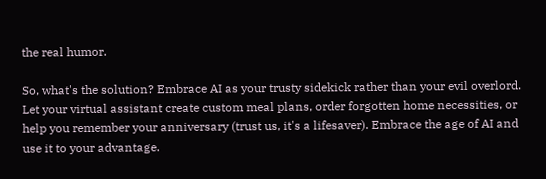the real humor.

So, what's the solution? Embrace AI as your trusty sidekick rather than your evil overlord. Let your virtual assistant create custom meal plans, order forgotten home necessities, or help you remember your anniversary (trust us, it's a lifesaver). Embrace the age of AI and use it to your advantage.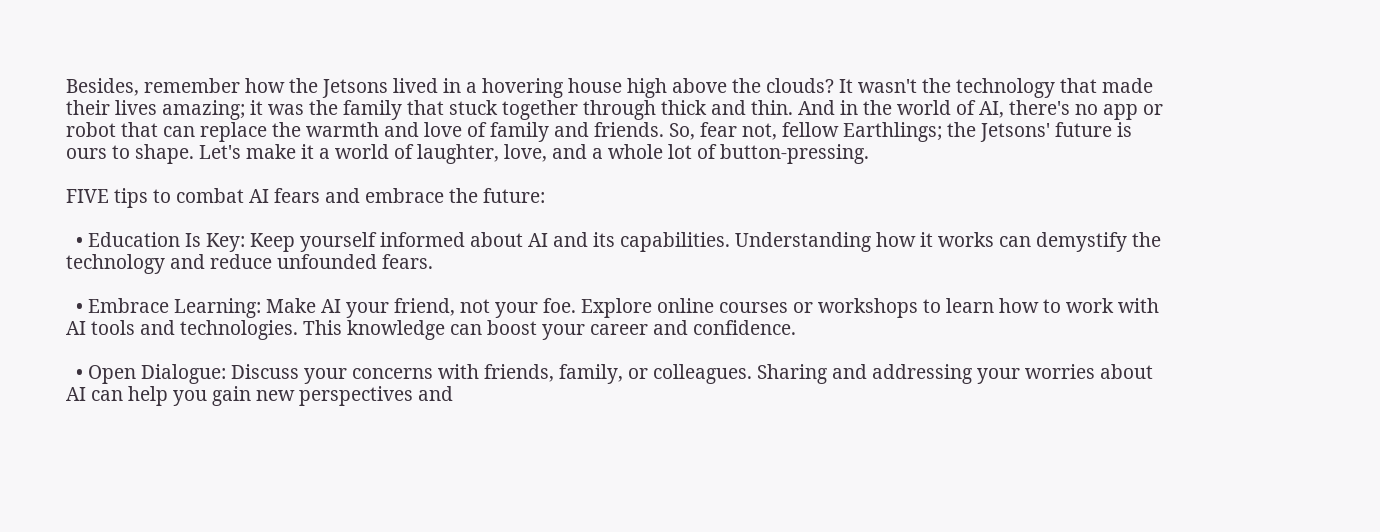Besides, remember how the Jetsons lived in a hovering house high above the clouds? It wasn't the technology that made their lives amazing; it was the family that stuck together through thick and thin. And in the world of AI, there's no app or robot that can replace the warmth and love of family and friends. So, fear not, fellow Earthlings; the Jetsons' future is ours to shape. Let's make it a world of laughter, love, and a whole lot of button-pressing.

FIVE tips to combat AI fears and embrace the future:

  • Education Is Key: Keep yourself informed about AI and its capabilities. Understanding how it works can demystify the technology and reduce unfounded fears.

  • Embrace Learning: Make AI your friend, not your foe. Explore online courses or workshops to learn how to work with AI tools and technologies. This knowledge can boost your career and confidence.

  • Open Dialogue: Discuss your concerns with friends, family, or colleagues. Sharing and addressing your worries about AI can help you gain new perspectives and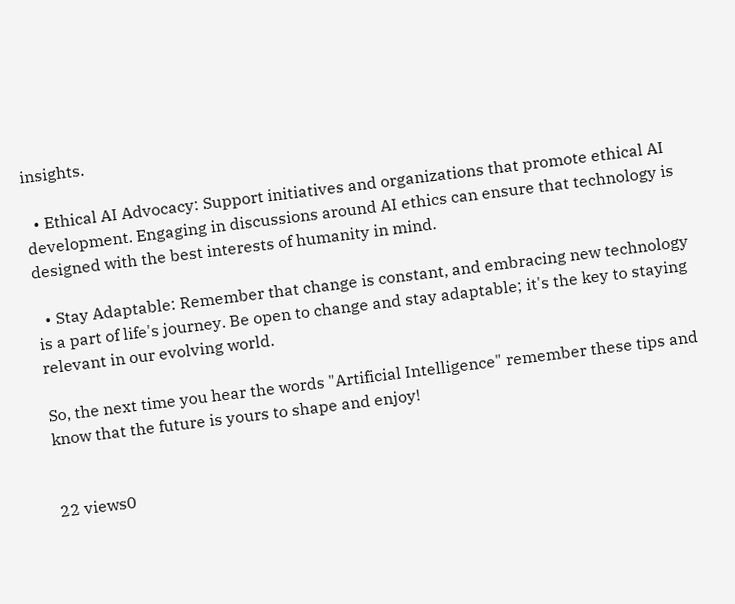insights.

  • Ethical AI Advocacy: Support initiatives and organizations that promote ethical AI development. Engaging in discussions around AI ethics can ensure that technology is designed with the best interests of humanity in mind.

  • Stay Adaptable: Remember that change is constant, and embracing new technology is a part of life's journey. Be open to change and stay adaptable; it's the key to staying relevant in our evolving world.

So, the next time you hear the words "Artificial Intelligence" remember these tips and know that the future is yours to shape and enjoy!


22 views0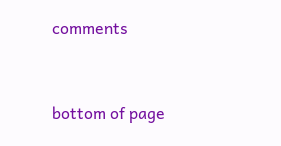comments


bottom of page